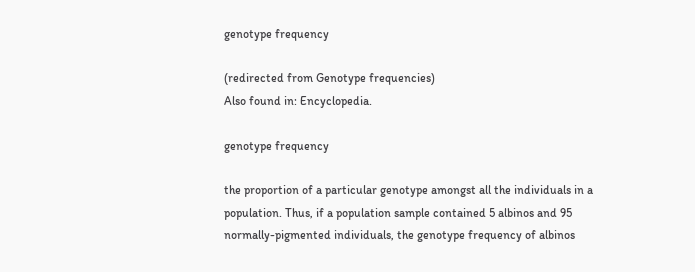genotype frequency

(redirected from Genotype frequencies)
Also found in: Encyclopedia.

genotype frequency

the proportion of a particular genotype amongst all the individuals in a population. Thus, if a population sample contained 5 albinos and 95 normally-pigmented individuals, the genotype frequency of albinos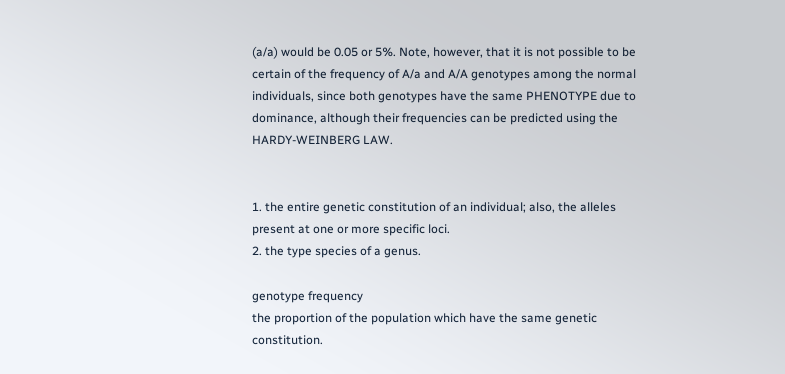(a/a) would be 0.05 or 5%. Note, however, that it is not possible to be certain of the frequency of A/a and A/A genotypes among the normal individuals, since both genotypes have the same PHENOTYPE due to dominance, although their frequencies can be predicted using the HARDY-WEINBERG LAW.


1. the entire genetic constitution of an individual; also, the alleles present at one or more specific loci.
2. the type species of a genus.

genotype frequency
the proportion of the population which have the same genetic constitution.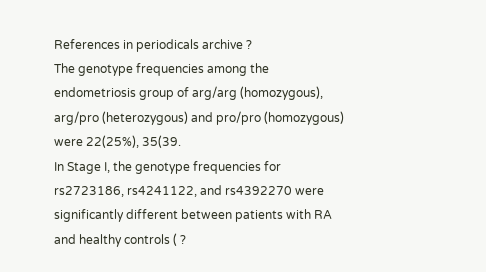References in periodicals archive ?
The genotype frequencies among the endometriosis group of arg/arg (homozygous), arg/pro (heterozygous) and pro/pro (homozygous) were 22(25%), 35(39.
In Stage I, the genotype frequencies for rs2723186, rs4241122, and rs4392270 were significantly different between patients with RA and healthy controls ( ?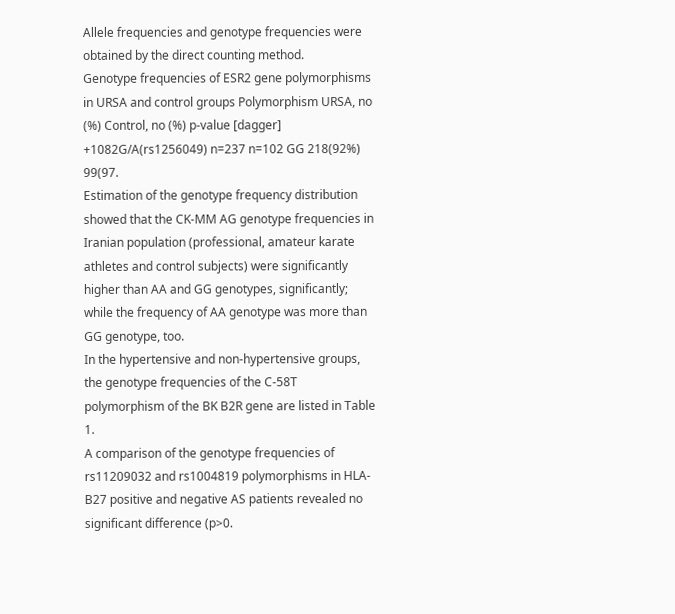Allele frequencies and genotype frequencies were obtained by the direct counting method.
Genotype frequencies of ESR2 gene polymorphisms in URSA and control groups Polymorphism URSA, no (%) Control, no (%) p-value [dagger] +1082G/A(rs1256049) n=237 n=102 GG 218(92%) 99(97.
Estimation of the genotype frequency distribution showed that the CK-MM AG genotype frequencies in Iranian population (professional, amateur karate athletes and control subjects) were significantly higher than AA and GG genotypes, significantly; while the frequency of AA genotype was more than GG genotype, too.
In the hypertensive and non-hypertensive groups, the genotype frequencies of the C-58T polymorphism of the BK B2R gene are listed in Table 1.
A comparison of the genotype frequencies of rs11209032 and rs1004819 polymorphisms in HLA-B27 positive and negative AS patients revealed no significant difference (p>0.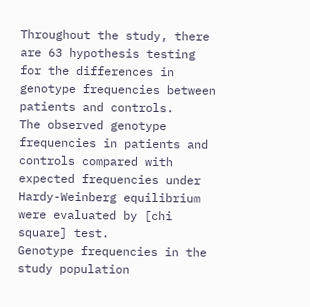Throughout the study, there are 63 hypothesis testing for the differences in genotype frequencies between patients and controls.
The observed genotype frequencies in patients and controls compared with expected frequencies under Hardy-Weinberg equilibrium were evaluated by [chi square] test.
Genotype frequencies in the study population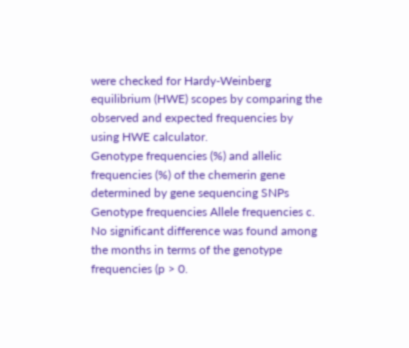were checked for Hardy-Weinberg equilibrium (HWE) scopes by comparing the observed and expected frequencies by using HWE calculator.
Genotype frequencies (%) and allelic frequencies (%) of the chemerin gene determined by gene sequencing SNPs Genotype frequencies Allele frequencies c.
No significant difference was found among the months in terms of the genotype frequencies (p > 0.